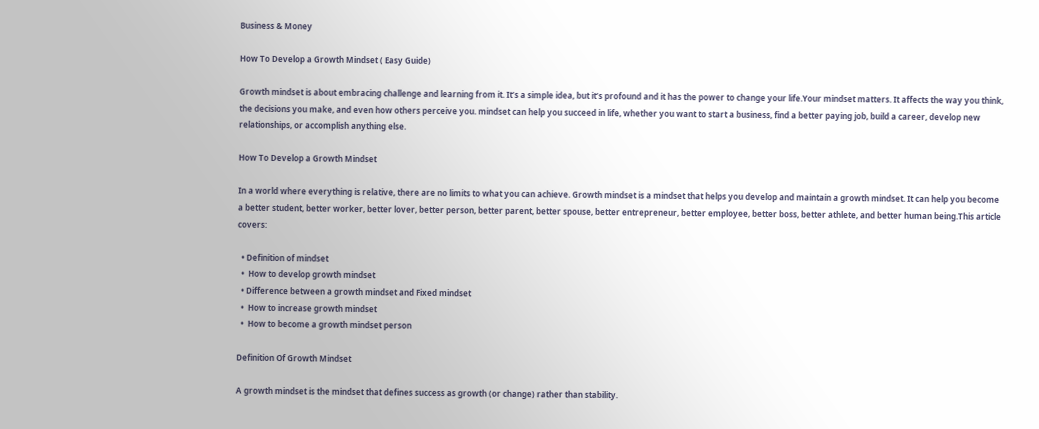Business & Money

How To Develop a Growth Mindset ( Easy Guide)

Growth mindset is about embracing challenge and learning from it. It’s a simple idea, but it’s profound and it has the power to change your life.Your mindset matters. It affects the way you think, the decisions you make, and even how others perceive you. mindset can help you succeed in life, whether you want to start a business, find a better paying job, build a career, develop new relationships, or accomplish anything else.

How To Develop a Growth Mindset

In a world where everything is relative, there are no limits to what you can achieve. Growth mindset is a mindset that helps you develop and maintain a growth mindset. It can help you become a better student, better worker, better lover, better person, better parent, better spouse, better entrepreneur, better employee, better boss, better athlete, and better human being.This article covers:

  • Definition of mindset
  •  How to develop growth mindset
  • Difference between a growth mindset and Fixed mindset
  •  How to increase growth mindset
  •  How to become a growth mindset person

Definition Of Growth Mindset

A growth mindset is the mindset that defines success as growth (or change) rather than stability.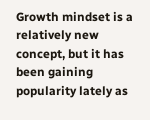Growth mindset is a relatively new concept, but it has been gaining popularity lately as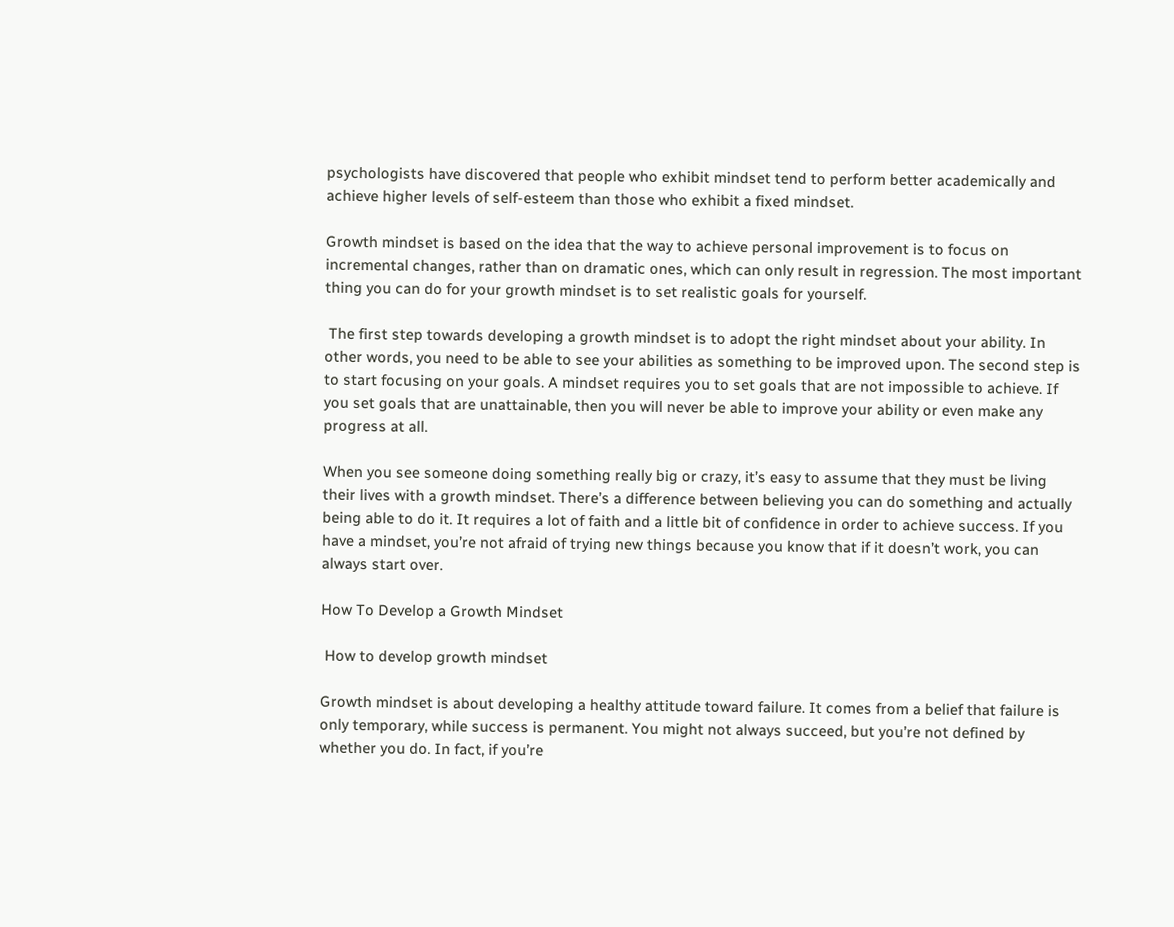psychologists have discovered that people who exhibit mindset tend to perform better academically and achieve higher levels of self-esteem than those who exhibit a fixed mindset.

Growth mindset is based on the idea that the way to achieve personal improvement is to focus on incremental changes, rather than on dramatic ones, which can only result in regression. The most important thing you can do for your growth mindset is to set realistic goals for yourself.

 The first step towards developing a growth mindset is to adopt the right mindset about your ability. In other words, you need to be able to see your abilities as something to be improved upon. The second step is to start focusing on your goals. A mindset requires you to set goals that are not impossible to achieve. If you set goals that are unattainable, then you will never be able to improve your ability or even make any progress at all.

When you see someone doing something really big or crazy, it’s easy to assume that they must be living their lives with a growth mindset. There’s a difference between believing you can do something and actually being able to do it. It requires a lot of faith and a little bit of confidence in order to achieve success. If you have a mindset, you’re not afraid of trying new things because you know that if it doesn’t work, you can always start over.

How To Develop a Growth Mindset

 How to develop growth mindset

Growth mindset is about developing a healthy attitude toward failure. It comes from a belief that failure is only temporary, while success is permanent. You might not always succeed, but you’re not defined by whether you do. In fact, if you’re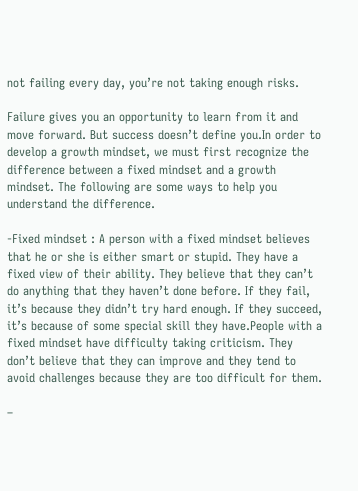not failing every day, you’re not taking enough risks.

Failure gives you an opportunity to learn from it and move forward. But success doesn’t define you.In order to develop a growth mindset, we must first recognize the difference between a fixed mindset and a growth mindset. The following are some ways to help you understand the difference.

-Fixed mindset : A person with a fixed mindset believes that he or she is either smart or stupid. They have a fixed view of their ability. They believe that they can’t do anything that they haven’t done before. If they fail, it’s because they didn’t try hard enough. If they succeed, it’s because of some special skill they have.People with a fixed mindset have difficulty taking criticism. They don’t believe that they can improve and they tend to avoid challenges because they are too difficult for them.

–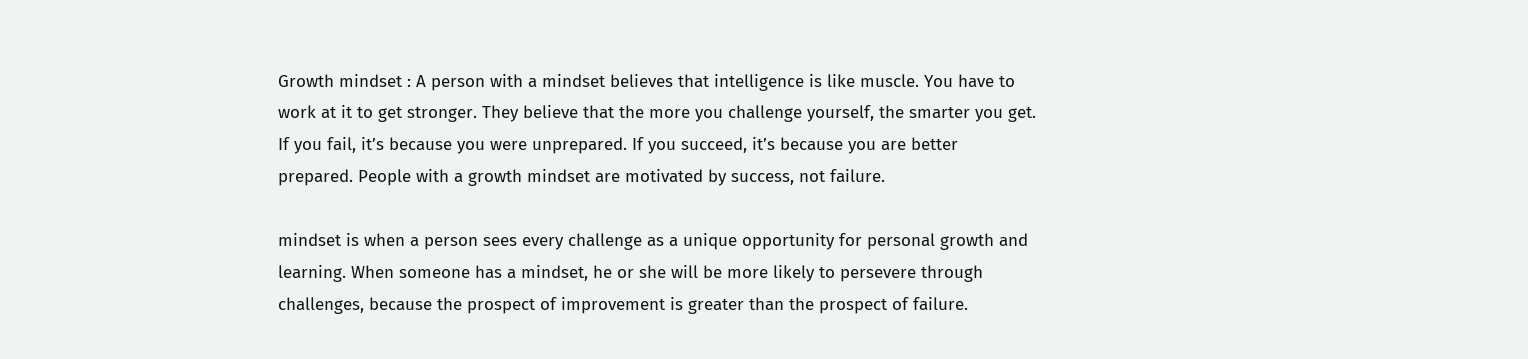Growth mindset : A person with a mindset believes that intelligence is like muscle. You have to work at it to get stronger. They believe that the more you challenge yourself, the smarter you get. If you fail, it’s because you were unprepared. If you succeed, it’s because you are better prepared. People with a growth mindset are motivated by success, not failure.

mindset is when a person sees every challenge as a unique opportunity for personal growth and learning. When someone has a mindset, he or she will be more likely to persevere through challenges, because the prospect of improvement is greater than the prospect of failure.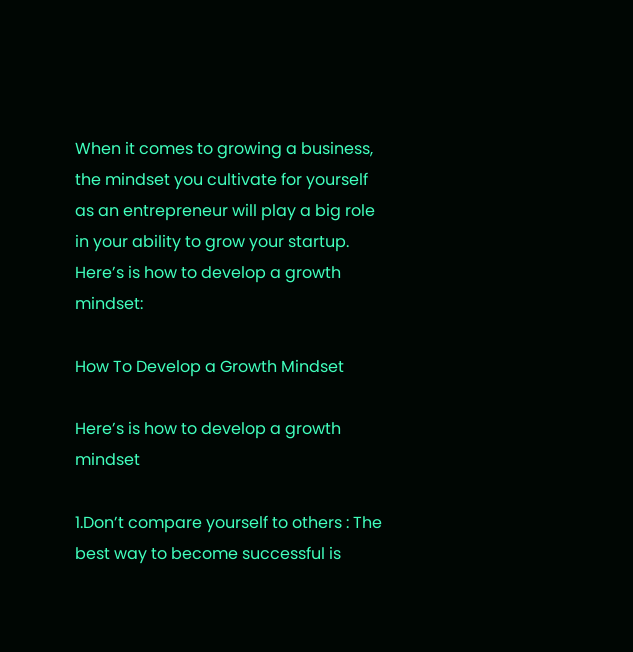When it comes to growing a business, the mindset you cultivate for yourself as an entrepreneur will play a big role in your ability to grow your startup. Here’s is how to develop a growth mindset:

How To Develop a Growth Mindset

Here’s is how to develop a growth mindset

1.Don’t compare yourself to others : The best way to become successful is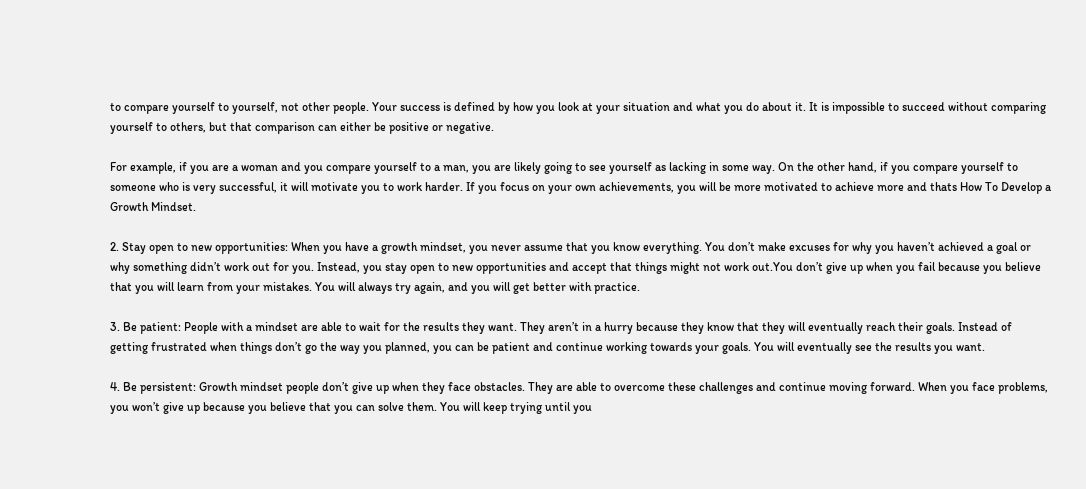to compare yourself to yourself, not other people. Your success is defined by how you look at your situation and what you do about it. It is impossible to succeed without comparing yourself to others, but that comparison can either be positive or negative.

For example, if you are a woman and you compare yourself to a man, you are likely going to see yourself as lacking in some way. On the other hand, if you compare yourself to someone who is very successful, it will motivate you to work harder. If you focus on your own achievements, you will be more motivated to achieve more and thats How To Develop a Growth Mindset.

2. Stay open to new opportunities: When you have a growth mindset, you never assume that you know everything. You don’t make excuses for why you haven’t achieved a goal or why something didn’t work out for you. Instead, you stay open to new opportunities and accept that things might not work out.You don’t give up when you fail because you believe that you will learn from your mistakes. You will always try again, and you will get better with practice.

3. Be patient: People with a mindset are able to wait for the results they want. They aren’t in a hurry because they know that they will eventually reach their goals. Instead of getting frustrated when things don’t go the way you planned, you can be patient and continue working towards your goals. You will eventually see the results you want.

4. Be persistent: Growth mindset people don’t give up when they face obstacles. They are able to overcome these challenges and continue moving forward. When you face problems, you won’t give up because you believe that you can solve them. You will keep trying until you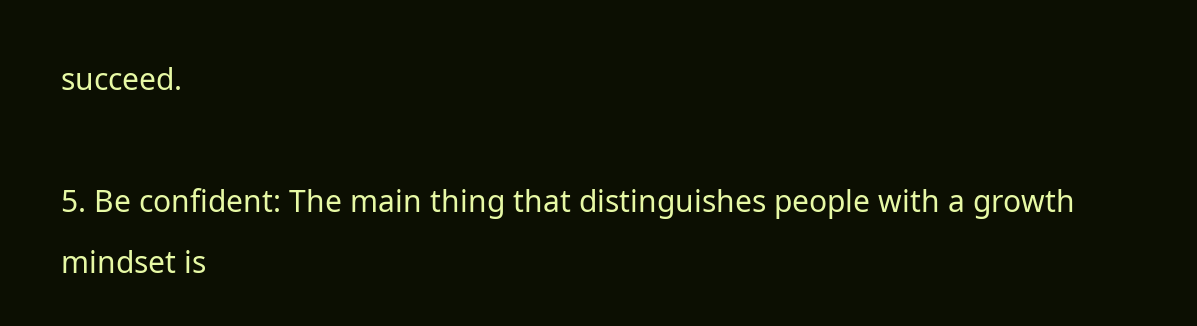succeed.

5. Be confident: The main thing that distinguishes people with a growth mindset is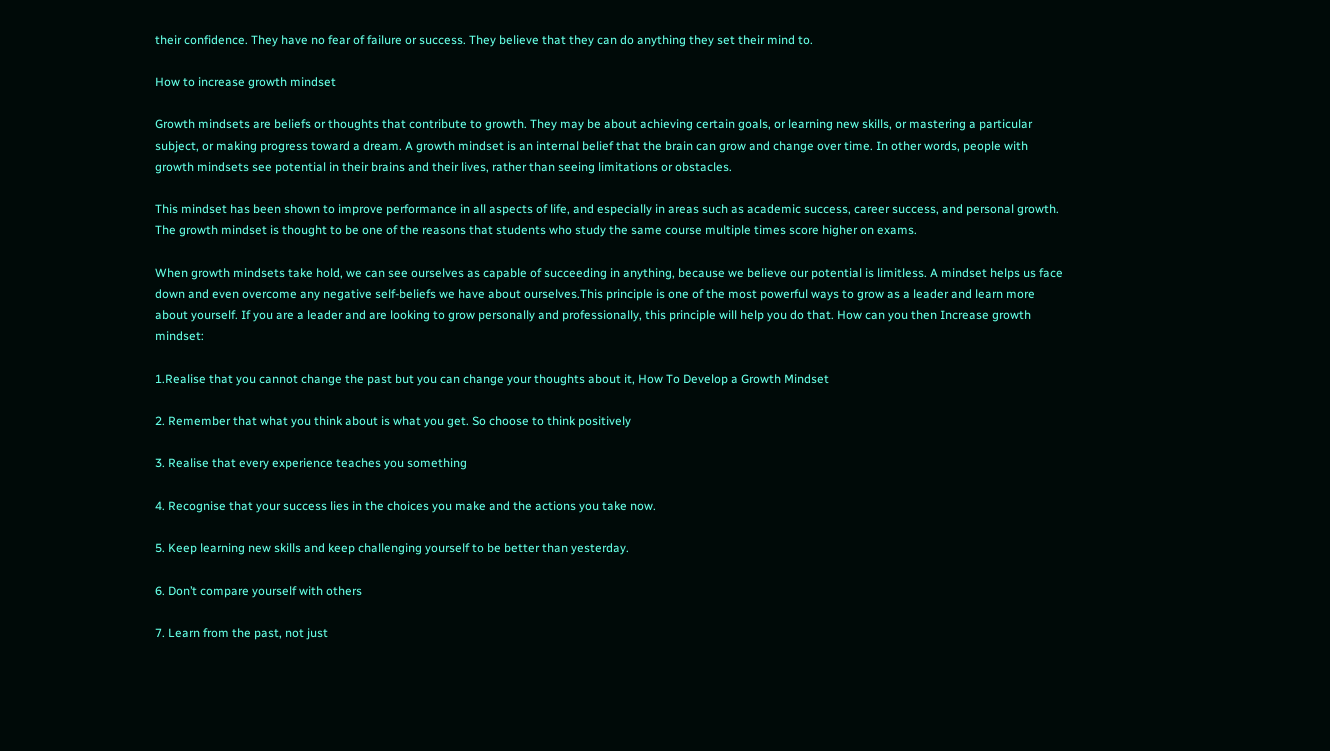their confidence. They have no fear of failure or success. They believe that they can do anything they set their mind to.

How to increase growth mindset

Growth mindsets are beliefs or thoughts that contribute to growth. They may be about achieving certain goals, or learning new skills, or mastering a particular subject, or making progress toward a dream. A growth mindset is an internal belief that the brain can grow and change over time. In other words, people with growth mindsets see potential in their brains and their lives, rather than seeing limitations or obstacles.

This mindset has been shown to improve performance in all aspects of life, and especially in areas such as academic success, career success, and personal growth. The growth mindset is thought to be one of the reasons that students who study the same course multiple times score higher on exams.

When growth mindsets take hold, we can see ourselves as capable of succeeding in anything, because we believe our potential is limitless. A mindset helps us face down and even overcome any negative self-beliefs we have about ourselves.This principle is one of the most powerful ways to grow as a leader and learn more about yourself. If you are a leader and are looking to grow personally and professionally, this principle will help you do that. How can you then Increase growth mindset:

1.Realise that you cannot change the past but you can change your thoughts about it, How To Develop a Growth Mindset

2. Remember that what you think about is what you get. So choose to think positively

3. Realise that every experience teaches you something

4. Recognise that your success lies in the choices you make and the actions you take now.

5. Keep learning new skills and keep challenging yourself to be better than yesterday.

6. Don’t compare yourself with others

7. Learn from the past, not just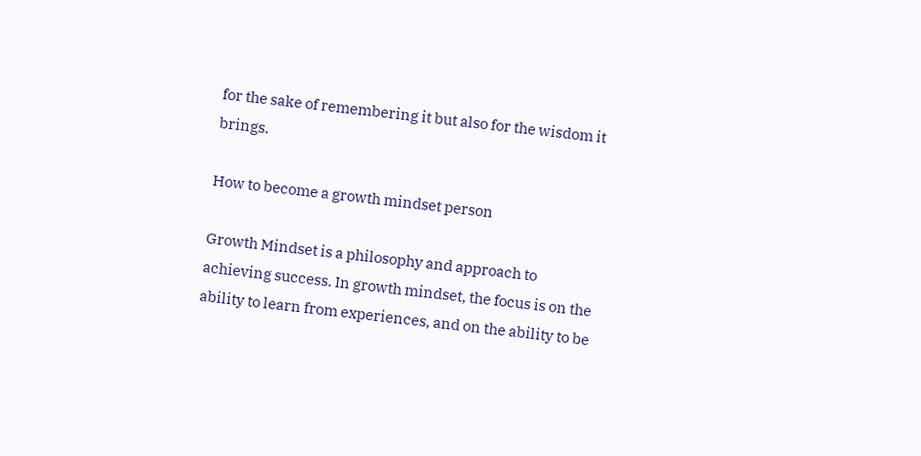for the sake of remembering it but also for the wisdom it brings.

How to become a growth mindset person

Growth Mindset is a philosophy and approach to achieving success. In growth mindset, the focus is on the ability to learn from experiences, and on the ability to be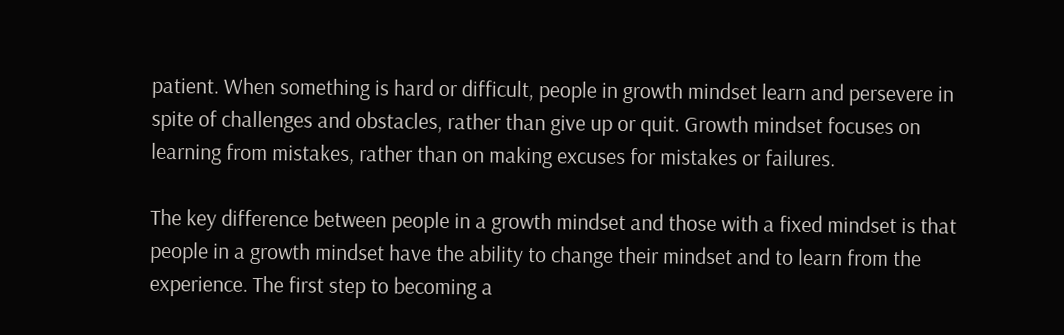patient. When something is hard or difficult, people in growth mindset learn and persevere in spite of challenges and obstacles, rather than give up or quit. Growth mindset focuses on learning from mistakes, rather than on making excuses for mistakes or failures.

The key difference between people in a growth mindset and those with a fixed mindset is that people in a growth mindset have the ability to change their mindset and to learn from the experience. The first step to becoming a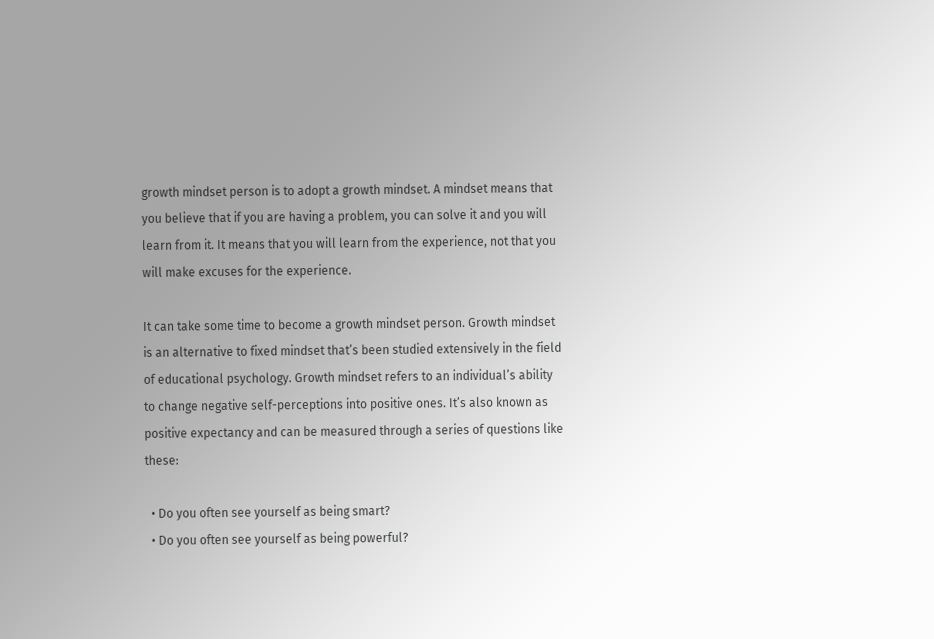growth mindset person is to adopt a growth mindset. A mindset means that you believe that if you are having a problem, you can solve it and you will learn from it. It means that you will learn from the experience, not that you will make excuses for the experience.

It can take some time to become a growth mindset person. Growth mindset is an alternative to fixed mindset that’s been studied extensively in the field of educational psychology. Growth mindset refers to an individual’s ability to change negative self-perceptions into positive ones. It’s also known as positive expectancy and can be measured through a series of questions like these:

  • Do you often see yourself as being smart?
  • Do you often see yourself as being powerful?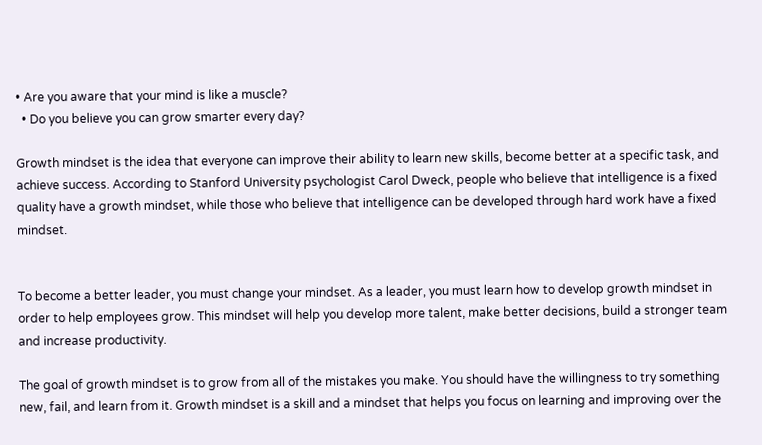• Are you aware that your mind is like a muscle?
  • Do you believe you can grow smarter every day?

Growth mindset is the idea that everyone can improve their ability to learn new skills, become better at a specific task, and achieve success. According to Stanford University psychologist Carol Dweck, people who believe that intelligence is a fixed quality have a growth mindset, while those who believe that intelligence can be developed through hard work have a fixed mindset.


To become a better leader, you must change your mindset. As a leader, you must learn how to develop growth mindset in order to help employees grow. This mindset will help you develop more talent, make better decisions, build a stronger team and increase productivity.

The goal of growth mindset is to grow from all of the mistakes you make. You should have the willingness to try something new, fail, and learn from it. Growth mindset is a skill and a mindset that helps you focus on learning and improving over the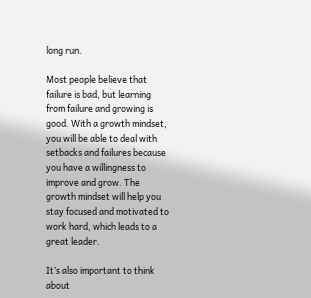long run.

Most people believe that failure is bad, but learning from failure and growing is good. With a growth mindset, you will be able to deal with setbacks and failures because you have a willingness to improve and grow. The growth mindset will help you stay focused and motivated to work hard, which leads to a great leader.

It’s also important to think about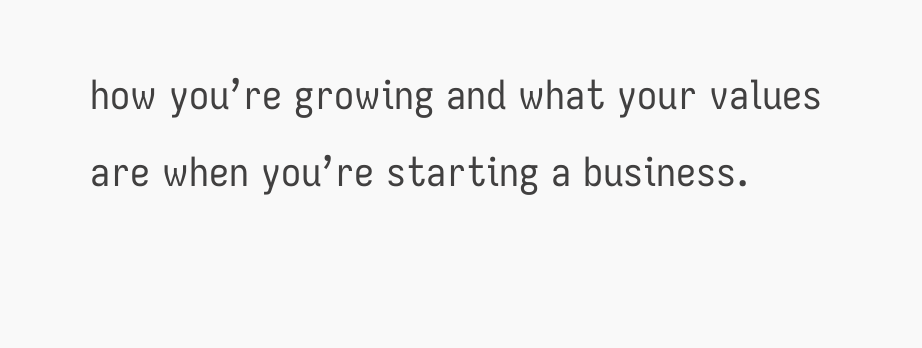how you’re growing and what your values are when you’re starting a business.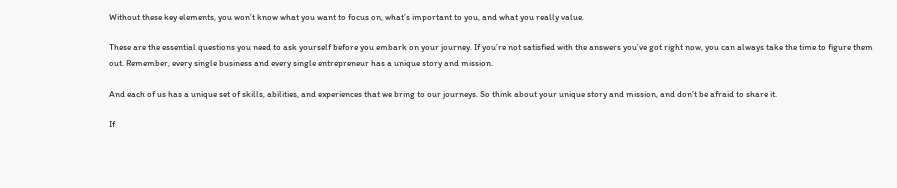Without these key elements, you won’t know what you want to focus on, what’s important to you, and what you really value.

These are the essential questions you need to ask yourself before you embark on your journey. If you’re not satisfied with the answers you’ve got right now, you can always take the time to figure them out. Remember, every single business and every single entrepreneur has a unique story and mission.

And each of us has a unique set of skills, abilities, and experiences that we bring to our journeys. So think about your unique story and mission, and don’t be afraid to share it.

If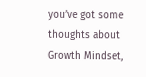you’ve got some thoughts about Growth Mindset,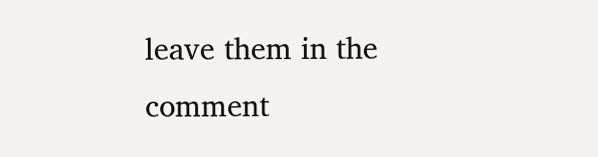leave them in the comment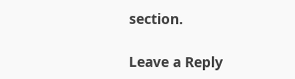section.

Leave a Reply